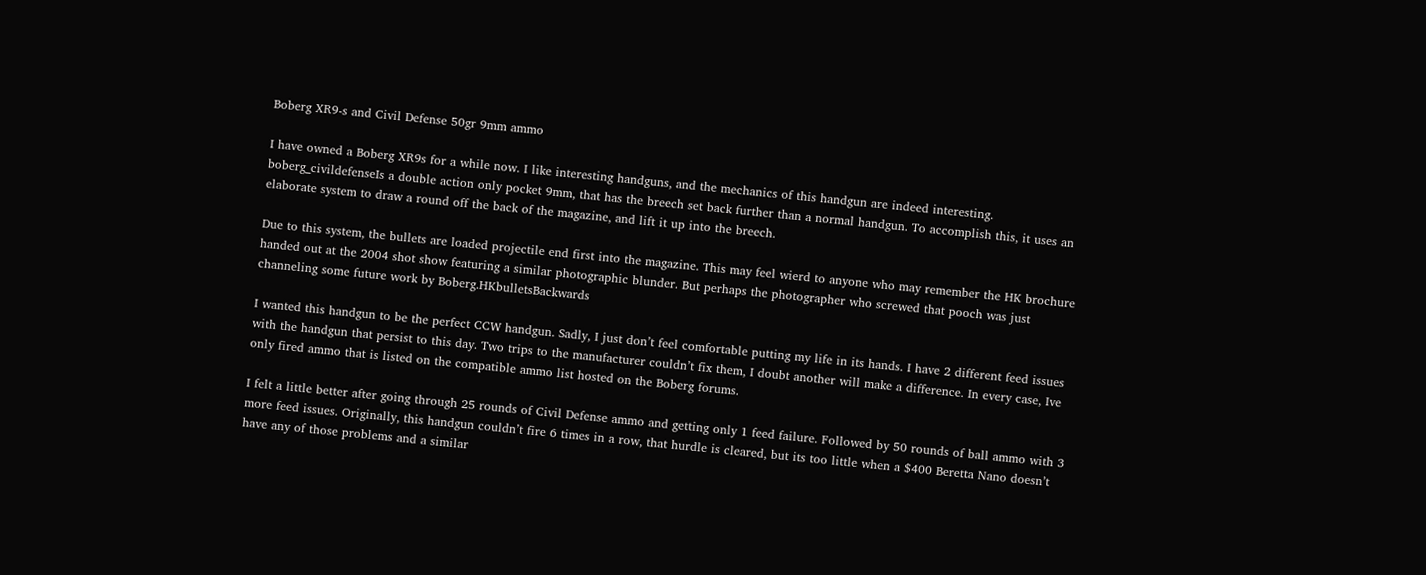Boberg XR9-s and Civil Defense 50gr 9mm ammo

I have owned a Boberg XR9s for a while now. I like interesting handguns, and the mechanics of this handgun are indeed interesting. boberg_civildefenseIs a double action only pocket 9mm, that has the breech set back further than a normal handgun. To accomplish this, it uses an elaborate system to draw a round off the back of the magazine, and lift it up into the breech.

Due to this system, the bullets are loaded projectile end first into the magazine. This may feel wierd to anyone who may remember the HK brochure handed out at the 2004 shot show featuring a similar photographic blunder. But perhaps the photographer who screwed that pooch was just channeling some future work by Boberg.HKbulletsBackwards

I wanted this handgun to be the perfect CCW handgun. Sadly, I just don’t feel comfortable putting my life in its hands. I have 2 different feed issues with the handgun that persist to this day. Two trips to the manufacturer couldn’t fix them, I doubt another will make a difference. In every case, Ive only fired ammo that is listed on the compatible ammo list hosted on the Boberg forums.

I felt a little better after going through 25 rounds of Civil Defense ammo and getting only 1 feed failure. Followed by 50 rounds of ball ammo with 3 more feed issues. Originally, this handgun couldn’t fire 6 times in a row, that hurdle is cleared, but its too little when a $400 Beretta Nano doesn’t have any of those problems and a similar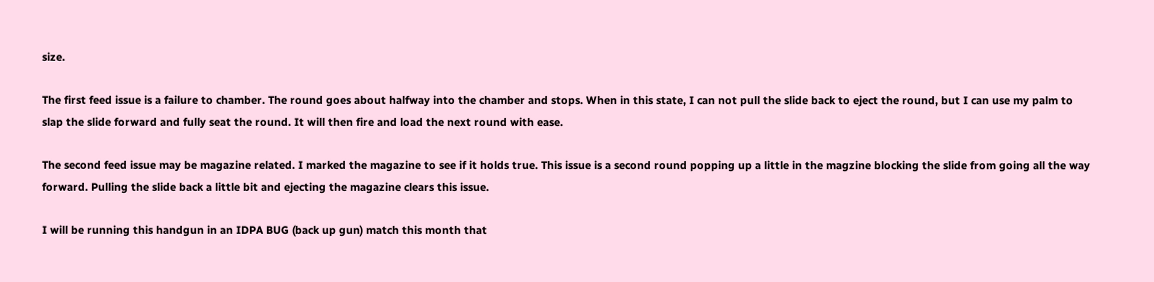size.

The first feed issue is a failure to chamber. The round goes about halfway into the chamber and stops. When in this state, I can not pull the slide back to eject the round, but I can use my palm to slap the slide forward and fully seat the round. It will then fire and load the next round with ease.

The second feed issue may be magazine related. I marked the magazine to see if it holds true. This issue is a second round popping up a little in the magzine blocking the slide from going all the way forward. Pulling the slide back a little bit and ejecting the magazine clears this issue.

I will be running this handgun in an IDPA BUG (back up gun) match this month that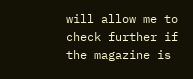will allow me to check further if the magazine is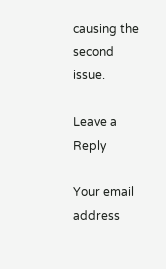causing the second issue.

Leave a Reply

Your email address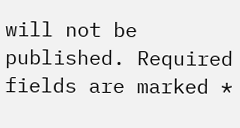will not be published. Required fields are marked *